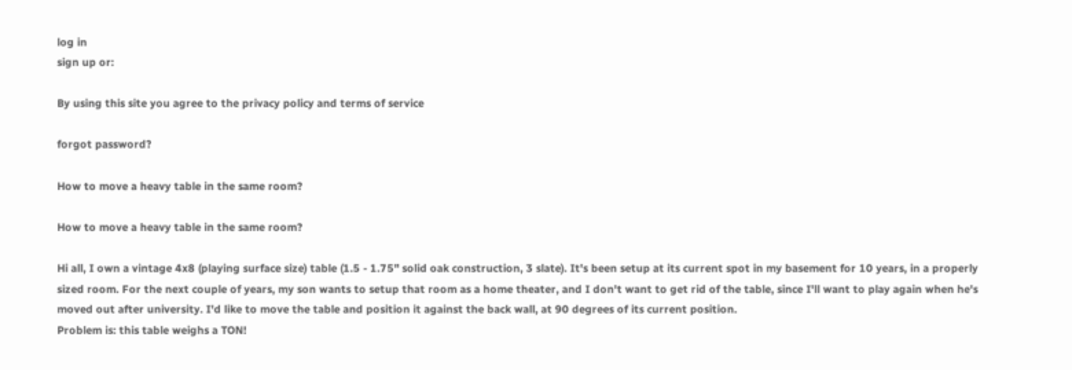log in
sign up or:

By using this site you agree to the privacy policy and terms of service

forgot password?

How to move a heavy table in the same room?

How to move a heavy table in the same room?

Hi all, I own a vintage 4x8 (playing surface size) table (1.5 - 1.75" solid oak construction, 3 slate). It's been setup at its current spot in my basement for 10 years, in a properly sized room. For the next couple of years, my son wants to setup that room as a home theater, and I don't want to get rid of the table, since I'll want to play again when he's moved out after university. I'd like to move the table and position it against the back wall, at 90 degrees of its current position.
Problem is: this table weighs a TON!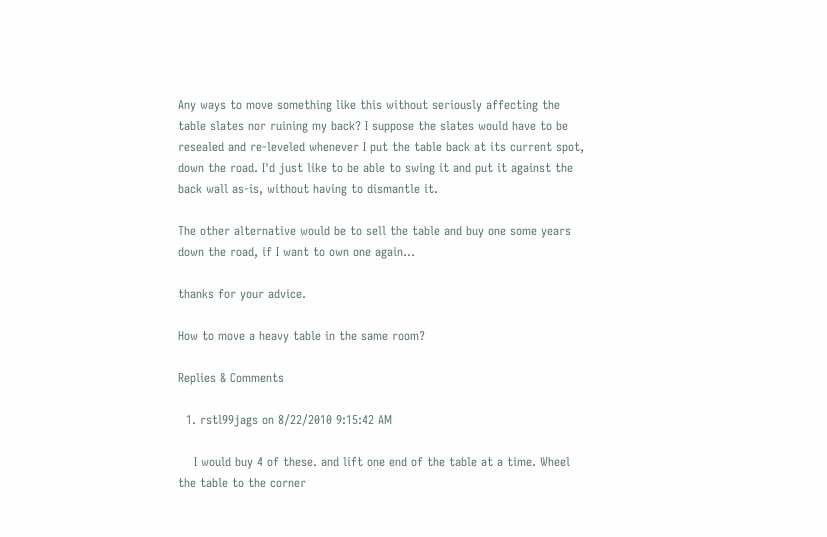Any ways to move something like this without seriously affecting the table slates nor ruining my back? I suppose the slates would have to be resealed and re-leveled whenever I put the table back at its current spot, down the road. I'd just like to be able to swing it and put it against the back wall as-is, without having to dismantle it.

The other alternative would be to sell the table and buy one some years down the road, if I want to own one again...

thanks for your advice.

How to move a heavy table in the same room?

Replies & Comments

  1. rstl99jags on 8/22/2010 9:15:42 AM

    I would buy 4 of these. and lift one end of the table at a time. Wheel the table to the corner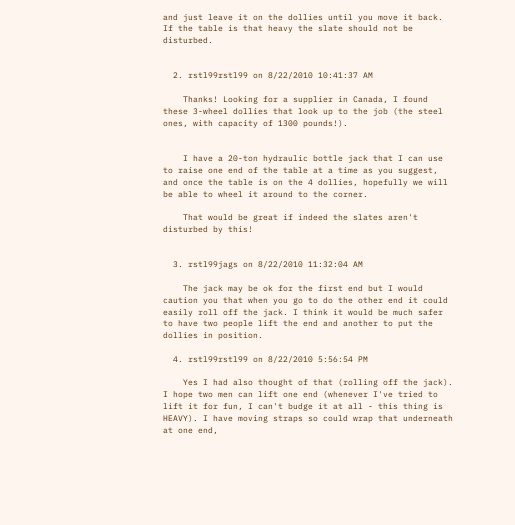and just leave it on the dollies until you move it back. If the table is that heavy the slate should not be disturbed.


  2. rstl99rstl99 on 8/22/2010 10:41:37 AM

    Thanks! Looking for a supplier in Canada, I found these 3-wheel dollies that look up to the job (the steel ones, with capacity of 1300 pounds!).


    I have a 20-ton hydraulic bottle jack that I can use to raise one end of the table at a time as you suggest, and once the table is on the 4 dollies, hopefully we will be able to wheel it around to the corner.

    That would be great if indeed the slates aren't disturbed by this!


  3. rstl99jags on 8/22/2010 11:32:04 AM

    The jack may be ok for the first end but I would caution you that when you go to do the other end it could easily roll off the jack. I think it would be much safer to have two people lift the end and another to put the dollies in position.

  4. rstl99rstl99 on 8/22/2010 5:56:54 PM

    Yes I had also thought of that (rolling off the jack). I hope two men can lift one end (whenever I've tried to lift it for fun, I can't budge it at all - this thing is HEAVY). I have moving straps so could wrap that underneath at one end,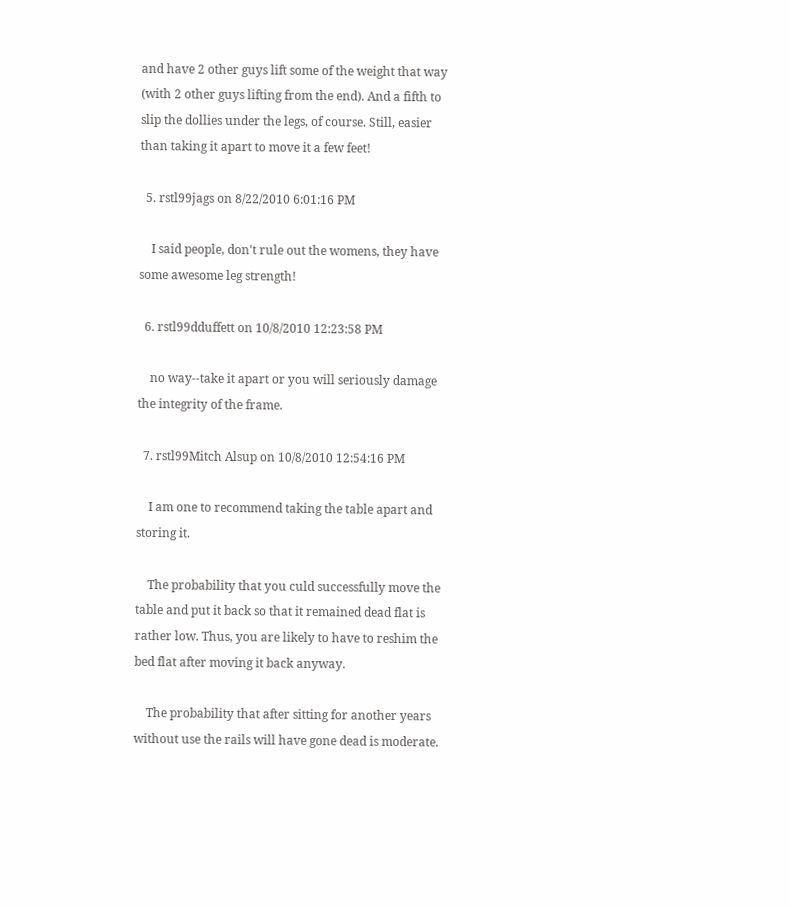and have 2 other guys lift some of the weight that way (with 2 other guys lifting from the end). And a fifth to slip the dollies under the legs, of course. Still, easier than taking it apart to move it a few feet!

  5. rstl99jags on 8/22/2010 6:01:16 PM

    I said people, don't rule out the womens, they have some awesome leg strength!

  6. rstl99dduffett on 10/8/2010 12:23:58 PM

    no way--take it apart or you will seriously damage the integrity of the frame.

  7. rstl99Mitch Alsup on 10/8/2010 12:54:16 PM

    I am one to recommend taking the table apart and storing it.

    The probability that you culd successfully move the table and put it back so that it remained dead flat is rather low. Thus, you are likely to have to reshim the bed flat after moving it back anyway.

    The probability that after sitting for another years without use the rails will have gone dead is moderate.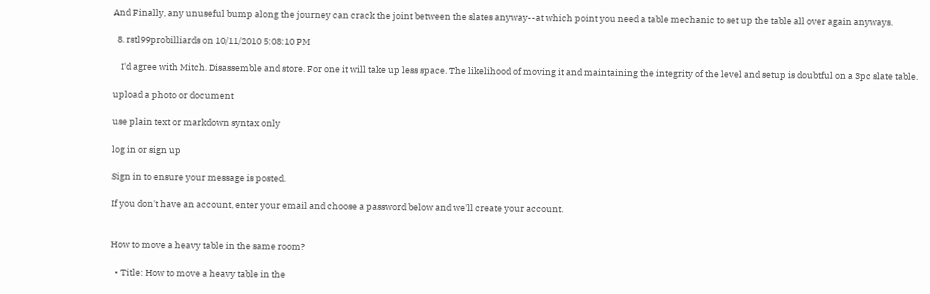And Finally, any unuseful bump along the journey can crack the joint between the slates anyway--at which point you need a table mechanic to set up the table all over again anyways.

  8. rstl99probilliards on 10/11/2010 5:08:10 PM

    I'd agree with Mitch. Disassemble and store. For one it will take up less space. The likelihood of moving it and maintaining the integrity of the level and setup is doubtful on a 3pc slate table.

upload a photo or document

use plain text or markdown syntax only

log in or sign up

Sign in to ensure your message is posted.

If you don't have an account, enter your email and choose a password below and we'll create your account.


How to move a heavy table in the same room?

  • Title: How to move a heavy table in the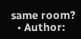same room?
  • Author: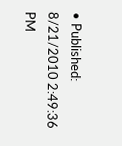• Published: 8/21/2010 2:49:36 PM